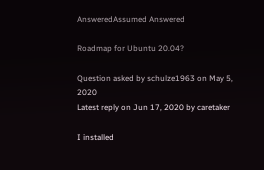AnsweredAssumed Answered

Roadmap for Ubuntu 20.04?

Question asked by schulze1963 on May 5, 2020
Latest reply on Jun 17, 2020 by caretaker

I installed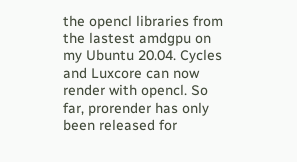the opencl libraries from the lastest amdgpu on my Ubuntu 20.04. Cycles and Luxcore can now render with opencl. So far, prorender has only been released for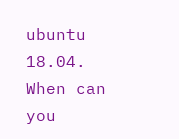ubuntu 18.04. When can you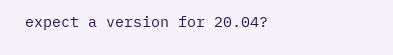expect a version for 20.04?